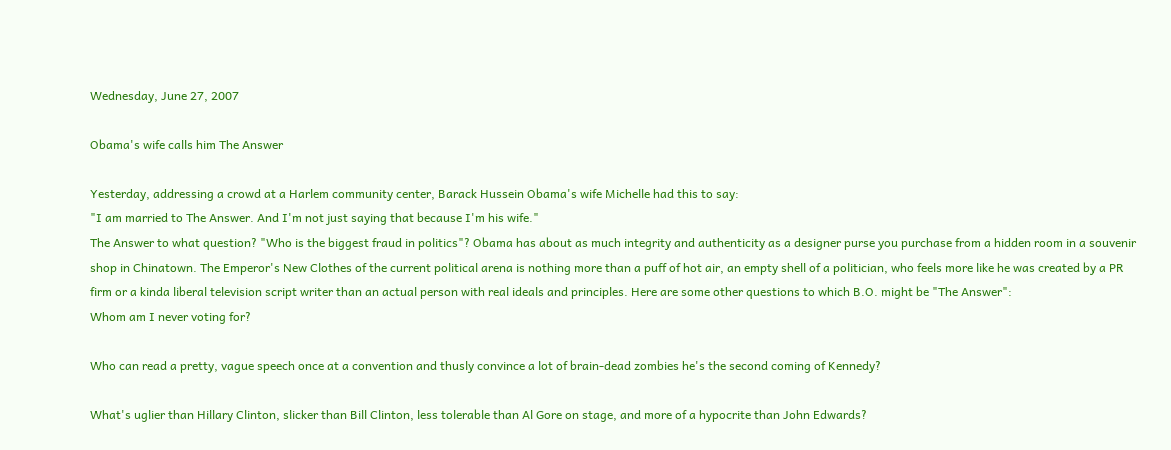Wednesday, June 27, 2007

Obama's wife calls him The Answer

Yesterday, addressing a crowd at a Harlem community center, Barack Hussein Obama's wife Michelle had this to say:
"I am married to The Answer. And I'm not just saying that because I'm his wife."
The Answer to what question? "Who is the biggest fraud in politics"? Obama has about as much integrity and authenticity as a designer purse you purchase from a hidden room in a souvenir shop in Chinatown. The Emperor's New Clothes of the current political arena is nothing more than a puff of hot air, an empty shell of a politician, who feels more like he was created by a PR firm or a kinda liberal television script writer than an actual person with real ideals and principles. Here are some other questions to which B.O. might be "The Answer":
Whom am I never voting for?

Who can read a pretty, vague speech once at a convention and thusly convince a lot of brain-dead zombies he's the second coming of Kennedy?

What's uglier than Hillary Clinton, slicker than Bill Clinton, less tolerable than Al Gore on stage, and more of a hypocrite than John Edwards?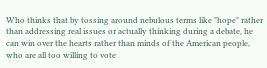Who thinks that by tossing around nebulous terms like "hope" rather than addressing real issues or actually thinking during a debate, he can win over the hearts rather than minds of the American people, who are all too willing to vote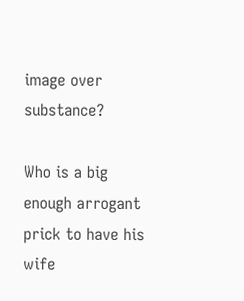image over substance?

Who is a big enough arrogant prick to have his wife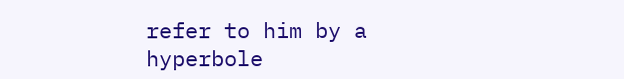refer to him by a hyperbole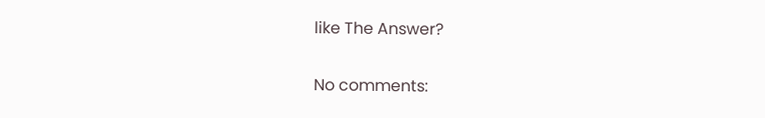like The Answer?

No comments: